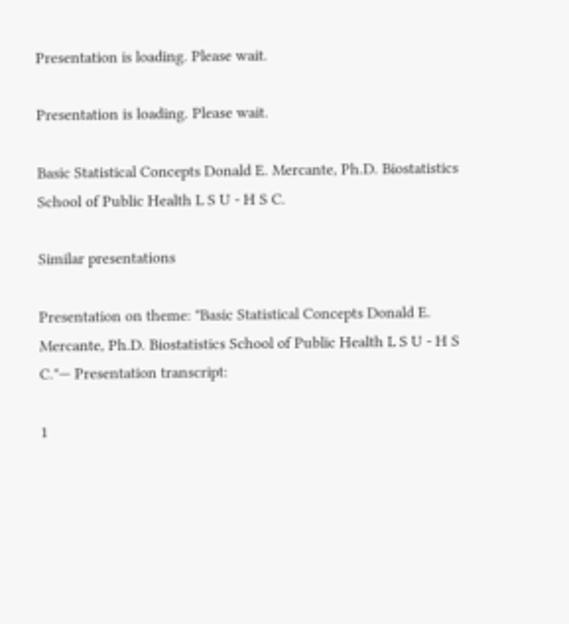Presentation is loading. Please wait.

Presentation is loading. Please wait.

Basic Statistical Concepts Donald E. Mercante, Ph.D. Biostatistics School of Public Health L S U - H S C.

Similar presentations

Presentation on theme: "Basic Statistical Concepts Donald E. Mercante, Ph.D. Biostatistics School of Public Health L S U - H S C."— Presentation transcript:

1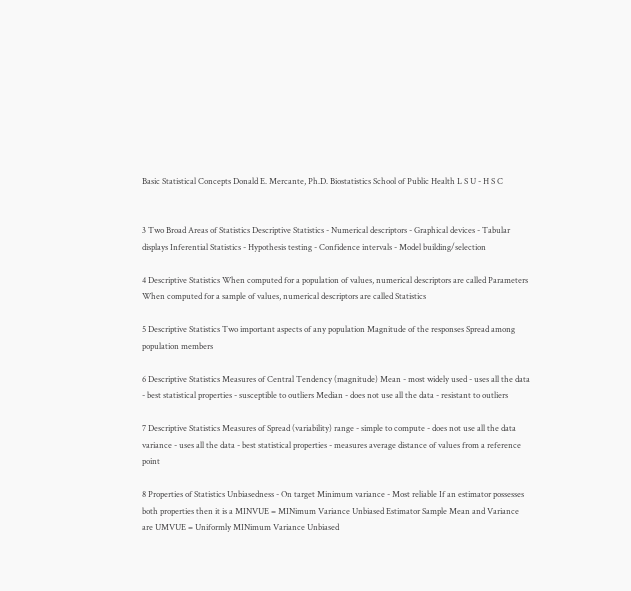Basic Statistical Concepts Donald E. Mercante, Ph.D. Biostatistics School of Public Health L S U - H S C


3 Two Broad Areas of Statistics Descriptive Statistics - Numerical descriptors - Graphical devices - Tabular displays Inferential Statistics - Hypothesis testing - Confidence intervals - Model building/selection

4 Descriptive Statistics When computed for a population of values, numerical descriptors are called Parameters When computed for a sample of values, numerical descriptors are called Statistics

5 Descriptive Statistics Two important aspects of any population Magnitude of the responses Spread among population members

6 Descriptive Statistics Measures of Central Tendency (magnitude) Mean - most widely used - uses all the data - best statistical properties - susceptible to outliers Median - does not use all the data - resistant to outliers

7 Descriptive Statistics Measures of Spread (variability) range - simple to compute - does not use all the data variance - uses all the data - best statistical properties - measures average distance of values from a reference point

8 Properties of Statistics Unbiasedness - On target Minimum variance - Most reliable If an estimator possesses both properties then it is a MINVUE = MINimum Variance Unbiased Estimator Sample Mean and Variance are UMVUE = Uniformly MINimum Variance Unbiased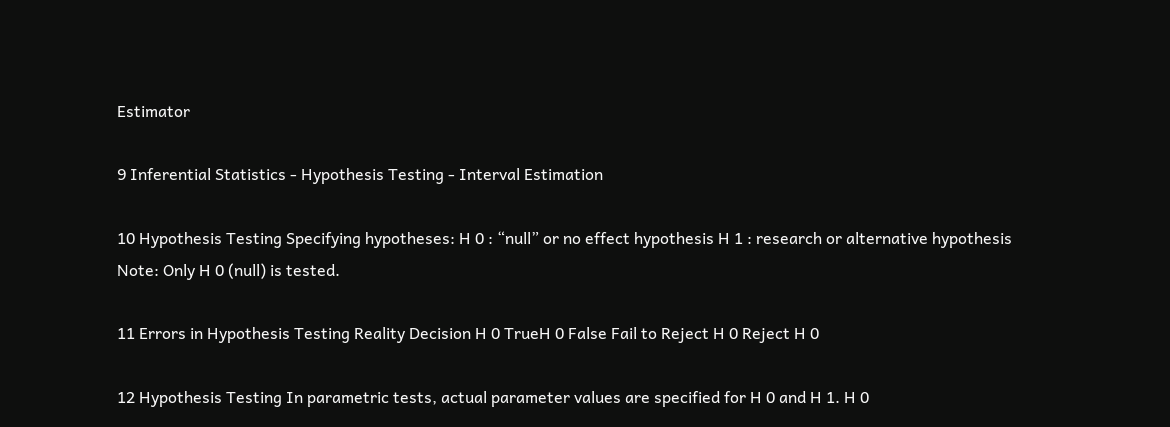Estimator

9 Inferential Statistics - Hypothesis Testing - Interval Estimation

10 Hypothesis Testing Specifying hypotheses: H 0 : “null” or no effect hypothesis H 1 : research or alternative hypothesis Note: Only H 0 (null) is tested.

11 Errors in Hypothesis Testing Reality Decision H 0 TrueH 0 False Fail to Reject H 0 Reject H 0

12 Hypothesis Testing In parametric tests, actual parameter values are specified for H 0 and H 1. H 0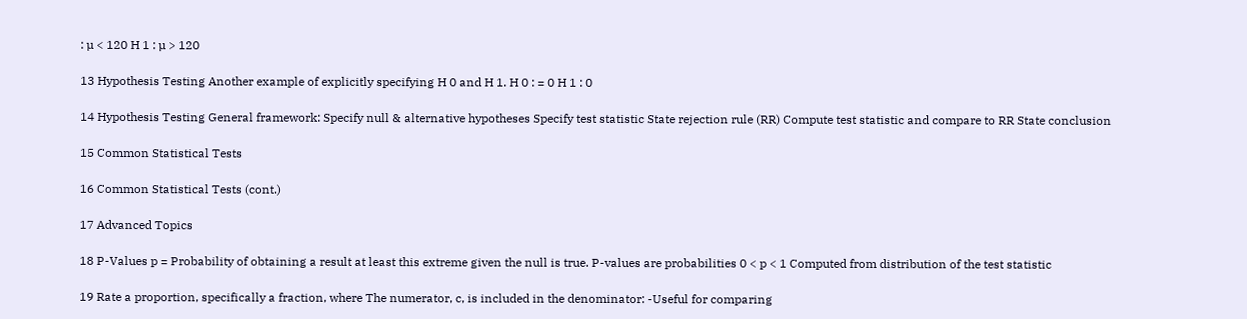: µ < 120 H 1 : µ > 120

13 Hypothesis Testing Another example of explicitly specifying H 0 and H 1. H 0 : = 0 H 1 : 0

14 Hypothesis Testing General framework: Specify null & alternative hypotheses Specify test statistic State rejection rule (RR) Compute test statistic and compare to RR State conclusion

15 Common Statistical Tests

16 Common Statistical Tests (cont.)

17 Advanced Topics

18 P-Values p = Probability of obtaining a result at least this extreme given the null is true. P-values are probabilities 0 < p < 1 Computed from distribution of the test statistic

19 Rate a proportion, specifically a fraction, where The numerator, c, is included in the denominator: -Useful for comparing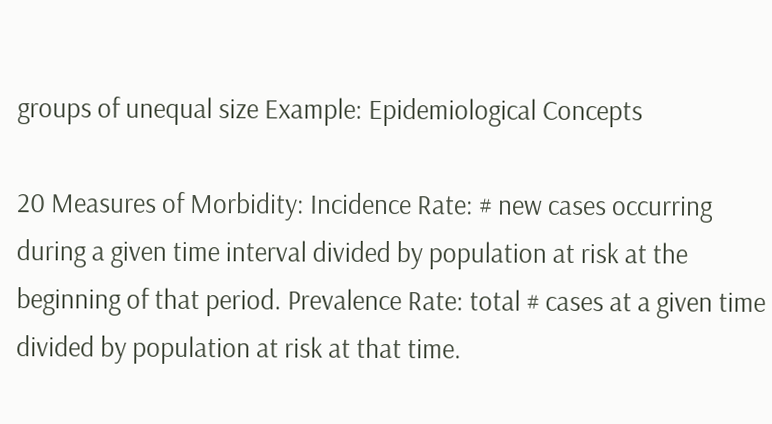groups of unequal size Example: Epidemiological Concepts

20 Measures of Morbidity: Incidence Rate: # new cases occurring during a given time interval divided by population at risk at the beginning of that period. Prevalence Rate: total # cases at a given time divided by population at risk at that time.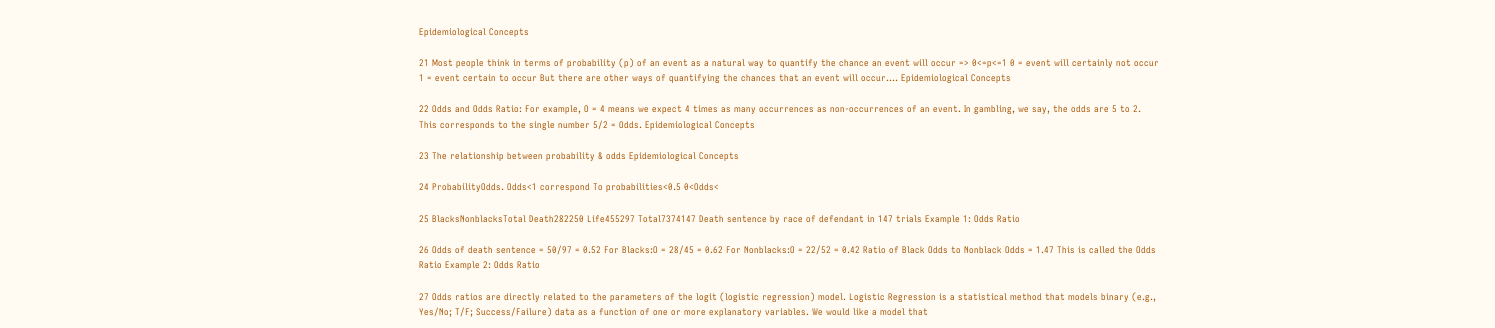Epidemiological Concepts

21 Most people think in terms of probability (p) of an event as a natural way to quantify the chance an event will occur => 0<=p<=1 0 = event will certainly not occur 1 = event certain to occur But there are other ways of quantifying the chances that an event will occur…. Epidemiological Concepts

22 Odds and Odds Ratio: For example, O = 4 means we expect 4 times as many occurrences as non-occurrences of an event. In gambling, we say, the odds are 5 to 2. This corresponds to the single number 5/2 = Odds. Epidemiological Concepts

23 The relationship between probability & odds Epidemiological Concepts

24 ProbabilityOdds. Odds<1 correspond To probabilities<0.5 0<Odds<

25 BlacksNonblacksTotal Death282250 Life455297 Total7374147 Death sentence by race of defendant in 147 trials Example 1: Odds Ratio

26 Odds of death sentence = 50/97 = 0.52 For Blacks:O = 28/45 = 0.62 For Nonblacks:O = 22/52 = 0.42 Ratio of Black Odds to Nonblack Odds = 1.47 This is called the Odds Ratio Example 2: Odds Ratio

27 Odds ratios are directly related to the parameters of the logit (logistic regression) model. Logistic Regression is a statistical method that models binary (e.g., Yes/No; T/F; Success/Failure) data as a function of one or more explanatory variables. We would like a model that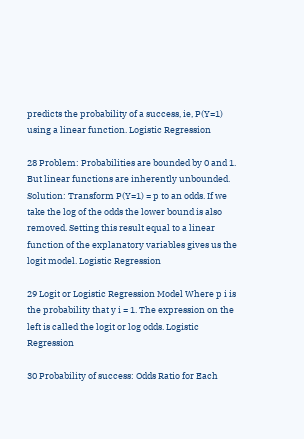predicts the probability of a success, ie, P(Y=1) using a linear function. Logistic Regression

28 Problem: Probabilities are bounded by 0 and 1. But linear functions are inherently unbounded. Solution: Transform P(Y=1) = p to an odds. If we take the log of the odds the lower bound is also removed. Setting this result equal to a linear function of the explanatory variables gives us the logit model. Logistic Regression

29 Logit or Logistic Regression Model Where p i is the probability that y i = 1. The expression on the left is called the logit or log odds. Logistic Regression

30 Probability of success: Odds Ratio for Each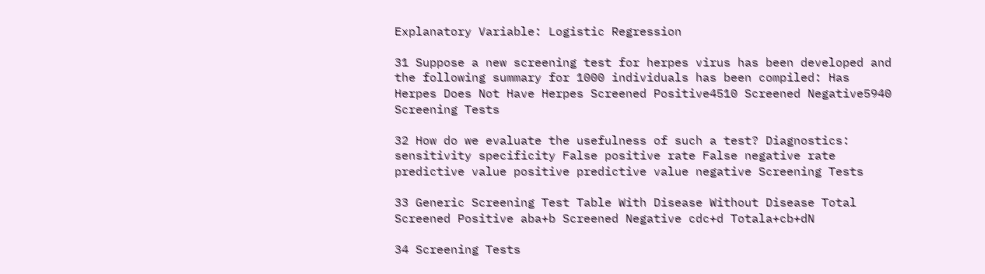Explanatory Variable: Logistic Regression

31 Suppose a new screening test for herpes virus has been developed and the following summary for 1000 individuals has been compiled: Has Herpes Does Not Have Herpes Screened Positive4510 Screened Negative5940 Screening Tests

32 How do we evaluate the usefulness of such a test? Diagnostics: sensitivity specificity False positive rate False negative rate predictive value positive predictive value negative Screening Tests

33 Generic Screening Test Table With Disease Without Disease Total Screened Positive aba+b Screened Negative cdc+d Totala+cb+dN

34 Screening Tests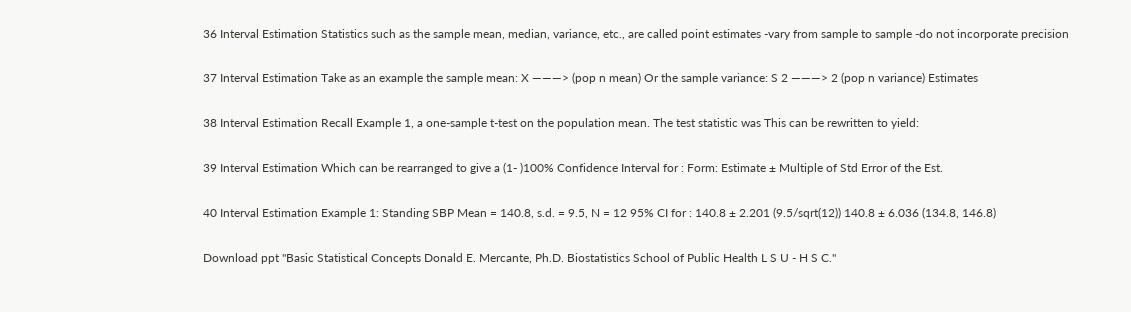36 Interval Estimation Statistics such as the sample mean, median, variance, etc., are called point estimates -vary from sample to sample -do not incorporate precision

37 Interval Estimation Take as an example the sample mean: X ———> (pop n mean) Or the sample variance: S 2 ———> 2 (pop n variance) Estimates

38 Interval Estimation Recall Example 1, a one-sample t-test on the population mean. The test statistic was This can be rewritten to yield:

39 Interval Estimation Which can be rearranged to give a (1- )100% Confidence Interval for : Form: Estimate ± Multiple of Std Error of the Est.

40 Interval Estimation Example 1: Standing SBP Mean = 140.8, s.d. = 9.5, N = 12 95% CI for : 140.8 ± 2.201 (9.5/sqrt(12)) 140.8 ± 6.036 (134.8, 146.8)

Download ppt "Basic Statistical Concepts Donald E. Mercante, Ph.D. Biostatistics School of Public Health L S U - H S C."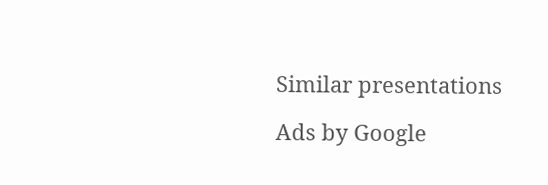Similar presentations

Ads by Google